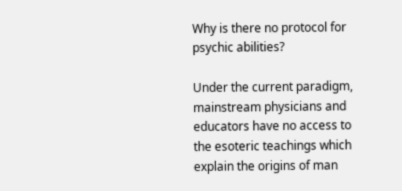Why is there no protocol for psychic abilities?

Under the current paradigm, mainstream physicians and educators have no access to the esoteric teachings which explain the origins of man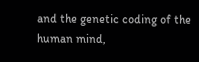and the genetic coding of the human mind,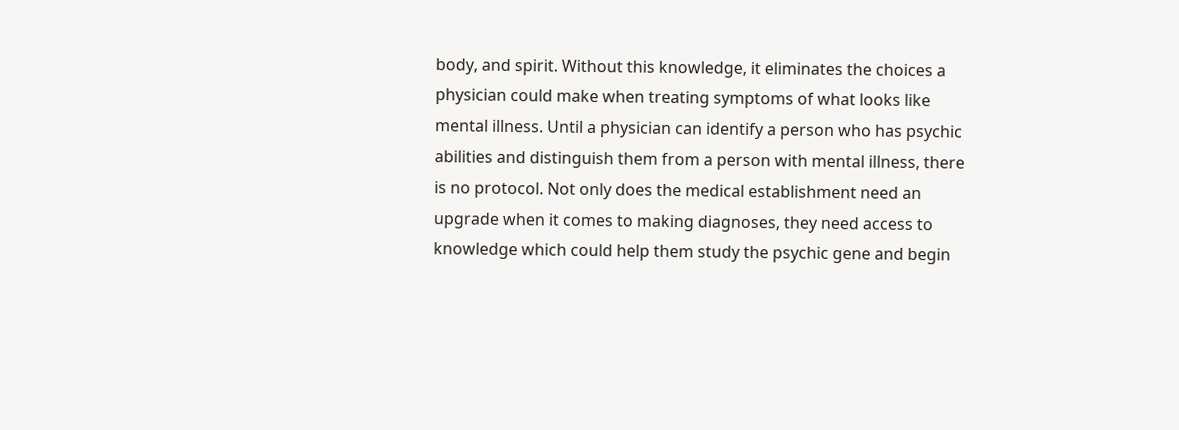body, and spirit. Without this knowledge, it eliminates the choices a physician could make when treating symptoms of what looks like mental illness. Until a physician can identify a person who has psychic abilities and distinguish them from a person with mental illness, there is no protocol. Not only does the medical establishment need an upgrade when it comes to making diagnoses, they need access to knowledge which could help them study the psychic gene and begin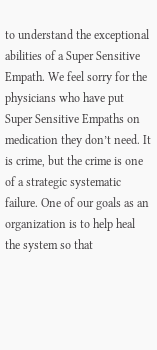to understand the exceptional abilities of a Super Sensitive Empath. We feel sorry for the physicians who have put Super Sensitive Empaths on medication they don’t need. It is crime, but the crime is one of a strategic systematic failure. One of our goals as an organization is to help heal the system so that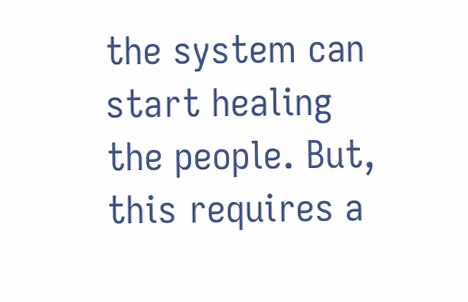the system can start healing the people. But, this requires a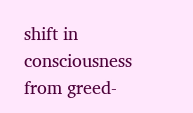shift in consciousness from greed-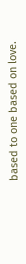based to one based on love.